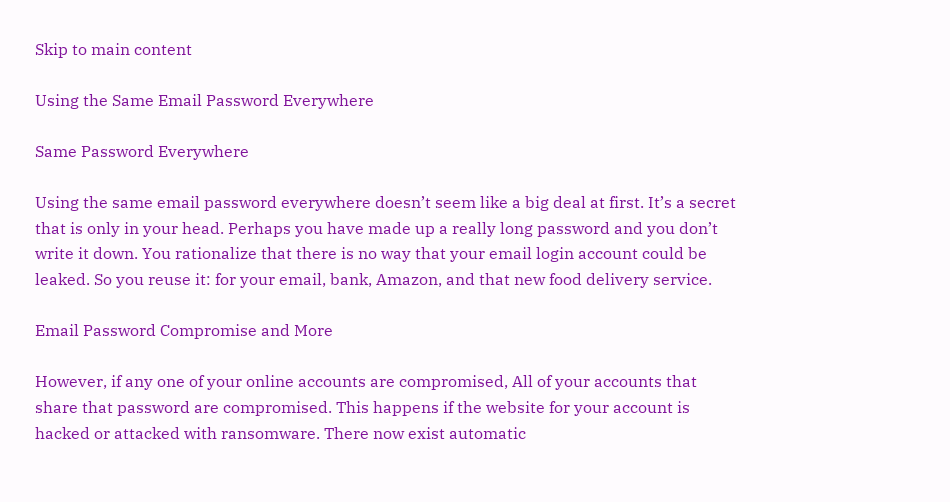Skip to main content

Using the Same Email Password Everywhere

Same Password Everywhere

Using the same email password everywhere doesn’t seem like a big deal at first. It’s a secret that is only in your head. Perhaps you have made up a really long password and you don’t write it down. You rationalize that there is no way that your email login account could be leaked. So you reuse it: for your email, bank, Amazon, and that new food delivery service.

Email Password Compromise and More

However, if any one of your online accounts are compromised, All of your accounts that share that password are compromised. This happens if the website for your account is hacked or attacked with ransomware. There now exist automatic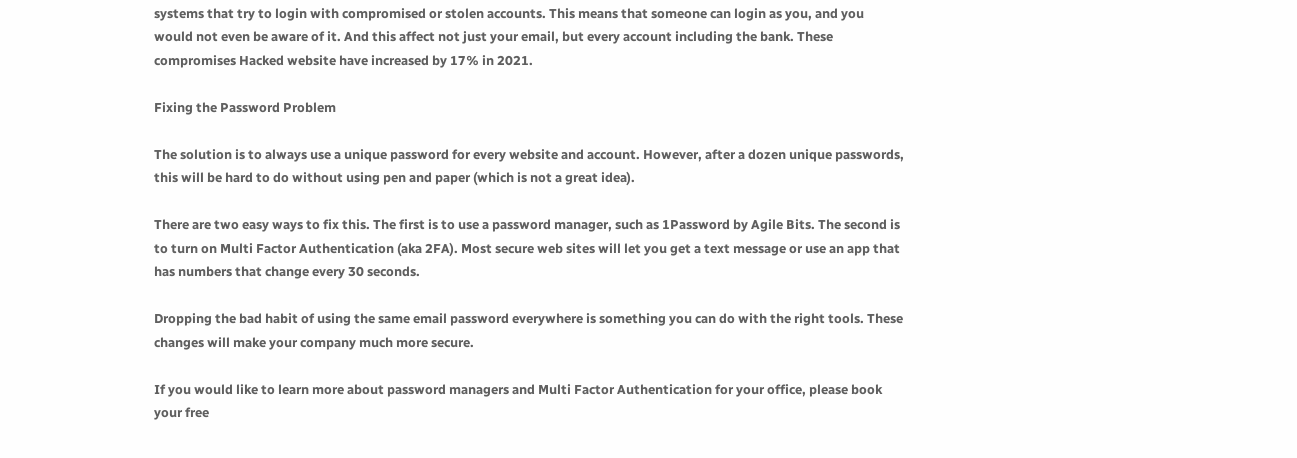systems that try to login with compromised or stolen accounts. This means that someone can login as you, and you would not even be aware of it. And this affect not just your email, but every account including the bank. These compromises Hacked website have increased by 17% in 2021.

Fixing the Password Problem

The solution is to always use a unique password for every website and account. However, after a dozen unique passwords, this will be hard to do without using pen and paper (which is not a great idea).

There are two easy ways to fix this. The first is to use a password manager, such as 1Password by Agile Bits. The second is to turn on Multi Factor Authentication (aka 2FA). Most secure web sites will let you get a text message or use an app that has numbers that change every 30 seconds.

Dropping the bad habit of using the same email password everywhere is something you can do with the right tools. These changes will make your company much more secure.

If you would like to learn more about password managers and Multi Factor Authentication for your office, please book your free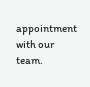appointment with our team.